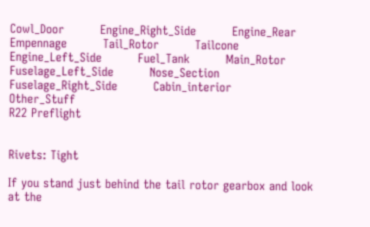Cowl_Door         Engine_Right_Side         Engine_Rear         Empennage         Tail_Rotor         Tailcone         Engine_Left_Side         Fuel_Tank         Main_Rotor         Fuselage_Left_Side         Nose_Section         Fuselage_Right_Side         Cabin_interior         Other_Stuff
R22 Preflight


Rivets: Tight

If you stand just behind the tail rotor gearbox and look at the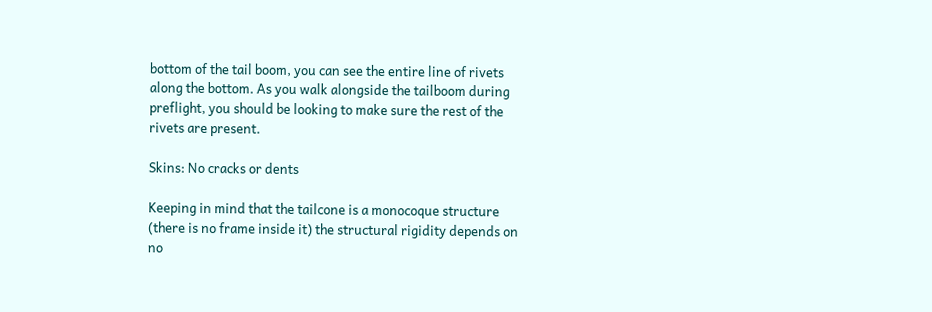bottom of the tail boom, you can see the entire line of rivets along the bottom. As you walk alongside the tailboom during preflight, you should be looking to make sure the rest of the rivets are present.

Skins: No cracks or dents

Keeping in mind that the tailcone is a monocoque structure (there is no frame inside it) the structural rigidity depends on no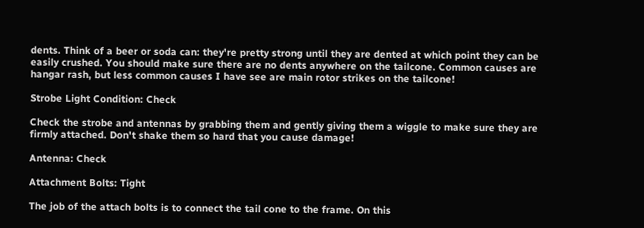dents. Think of a beer or soda can: they're pretty strong until they are dented at which point they can be easily crushed. You should make sure there are no dents anywhere on the tailcone. Common causes are hangar rash, but less common causes I have see are main rotor strikes on the tailcone!

Strobe Light Condition: Check

Check the strobe and antennas by grabbing them and gently giving them a wiggle to make sure they are firmly attached. Don't shake them so hard that you cause damage!

Antenna: Check

Attachment Bolts: Tight

The job of the attach bolts is to connect the tail cone to the frame. On this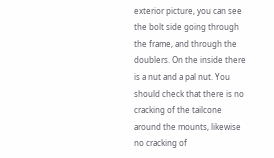exterior picture, you can see the bolt side going through the frame, and through the doublers. On the inside there is a nut and a pal nut. You should check that there is no cracking of the tailcone around the mounts, likewise no cracking of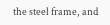the steel frame, and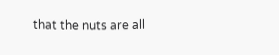that the nuts are all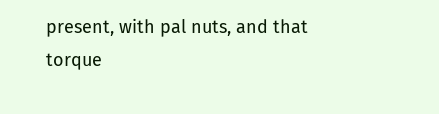present, with pal nuts, and that torque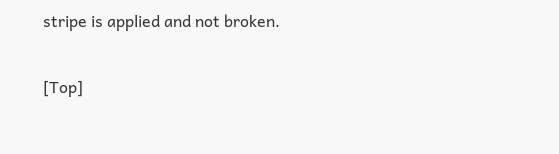stripe is applied and not broken.

[Top]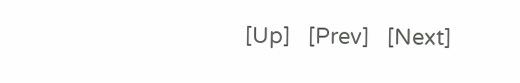[Up]   [Prev]   [Next]